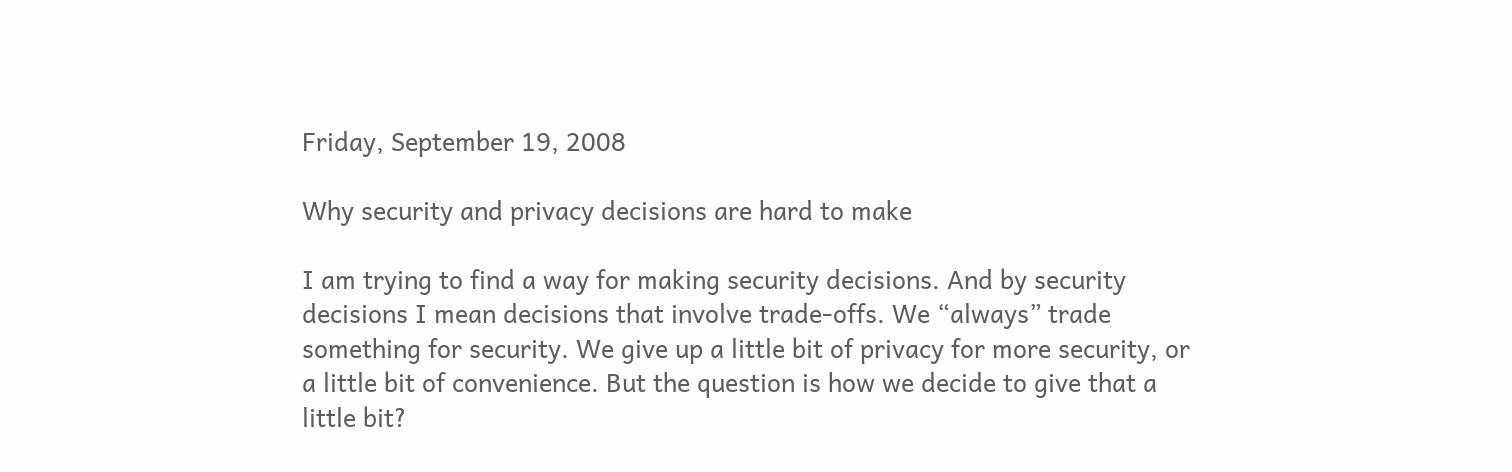Friday, September 19, 2008

Why security and privacy decisions are hard to make

I am trying to find a way for making security decisions. And by security decisions I mean decisions that involve trade-offs. We “always” trade something for security. We give up a little bit of privacy for more security, or a little bit of convenience. But the question is how we decide to give that a little bit?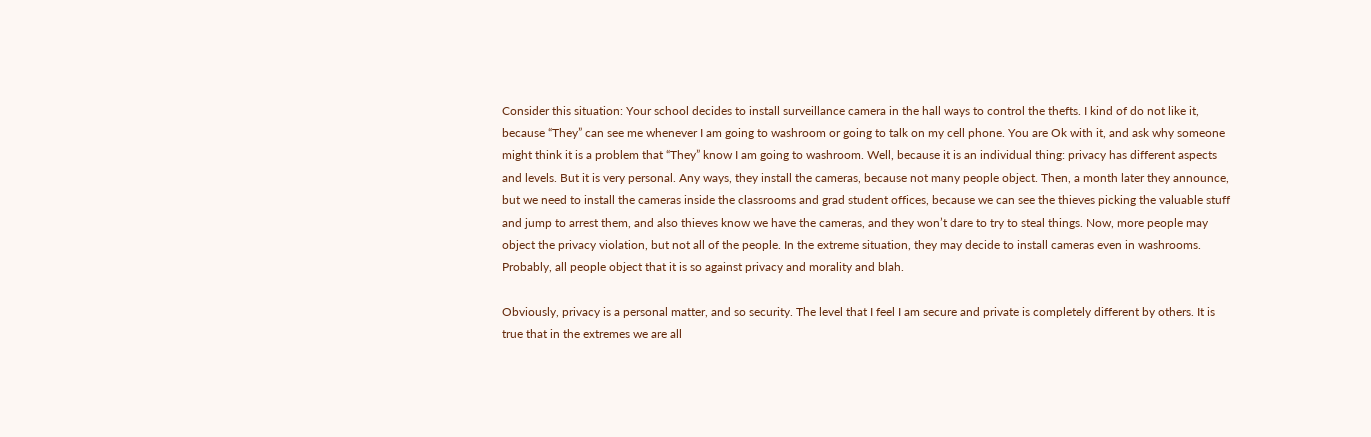Consider this situation: Your school decides to install surveillance camera in the hall ways to control the thefts. I kind of do not like it, because “They” can see me whenever I am going to washroom or going to talk on my cell phone. You are Ok with it, and ask why someone might think it is a problem that “They” know I am going to washroom. Well, because it is an individual thing: privacy has different aspects and levels. But it is very personal. Any ways, they install the cameras, because not many people object. Then, a month later they announce, but we need to install the cameras inside the classrooms and grad student offices, because we can see the thieves picking the valuable stuff and jump to arrest them, and also thieves know we have the cameras, and they won’t dare to try to steal things. Now, more people may object the privacy violation, but not all of the people. In the extreme situation, they may decide to install cameras even in washrooms. Probably, all people object that it is so against privacy and morality and blah.

Obviously, privacy is a personal matter, and so security. The level that I feel I am secure and private is completely different by others. It is true that in the extremes we are all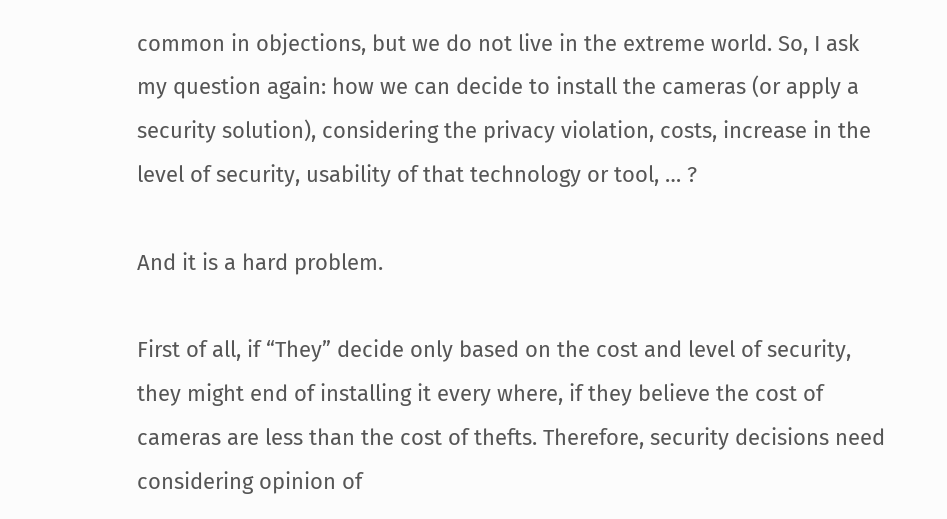common in objections, but we do not live in the extreme world. So, I ask my question again: how we can decide to install the cameras (or apply a security solution), considering the privacy violation, costs, increase in the level of security, usability of that technology or tool, … ?

And it is a hard problem.

First of all, if “They” decide only based on the cost and level of security, they might end of installing it every where, if they believe the cost of cameras are less than the cost of thefts. Therefore, security decisions need considering opinion of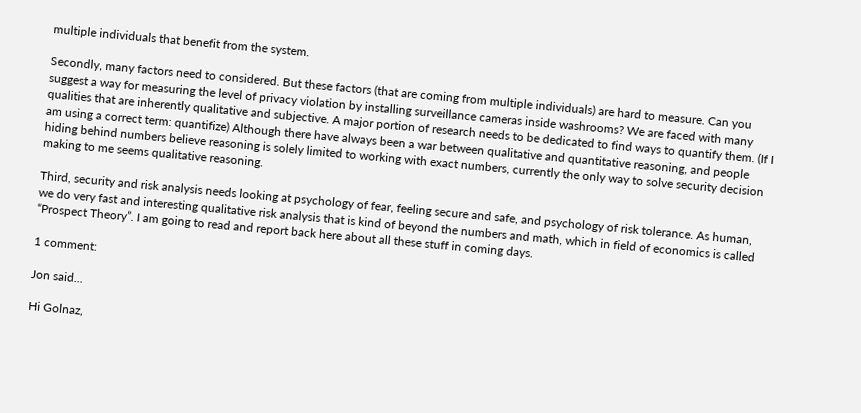multiple individuals that benefit from the system.

Secondly, many factors need to considered. But these factors (that are coming from multiple individuals) are hard to measure. Can you suggest a way for measuring the level of privacy violation by installing surveillance cameras inside washrooms? We are faced with many qualities that are inherently qualitative and subjective. A major portion of research needs to be dedicated to find ways to quantify them. (If I am using a correct term: quantifize) Although there have always been a war between qualitative and quantitative reasoning, and people hiding behind numbers believe reasoning is solely limited to working with exact numbers, currently the only way to solve security decision making to me seems qualitative reasoning.

Third, security and risk analysis needs looking at psychology of fear, feeling secure and safe, and psychology of risk tolerance. As human, we do very fast and interesting qualitative risk analysis that is kind of beyond the numbers and math, which in field of economics is called “Prospect Theory”. I am going to read and report back here about all these stuff in coming days.

1 comment:

Jon said...

Hi Golnaz,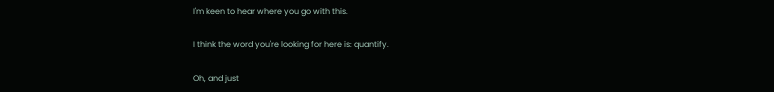I'm keen to hear where you go with this.

I think the word you're looking for here is: quantify.

Oh, and just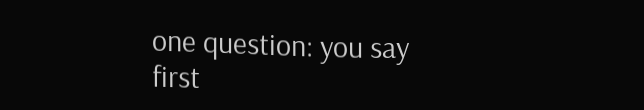one question: you say first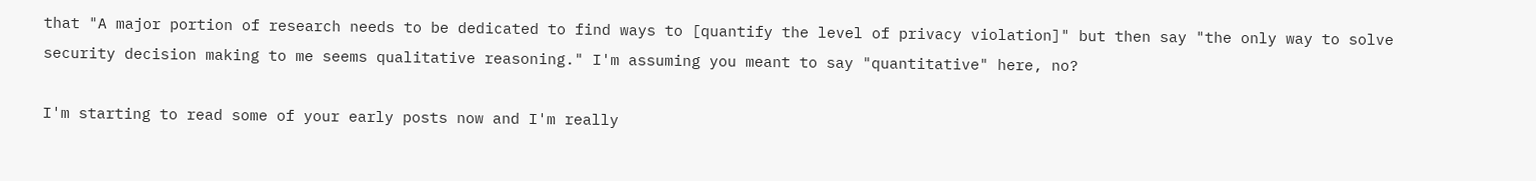that "A major portion of research needs to be dedicated to find ways to [quantify the level of privacy violation]" but then say "the only way to solve security decision making to me seems qualitative reasoning." I'm assuming you meant to say "quantitative" here, no?

I'm starting to read some of your early posts now and I'm really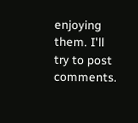enjoying them. I'll try to post comments.